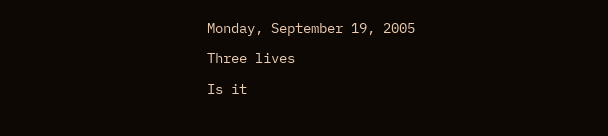Monday, September 19, 2005

Three lives

Is it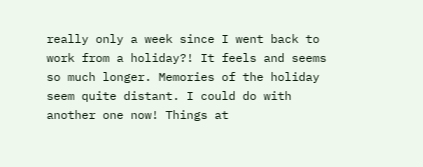really only a week since I went back to work from a holiday?! It feels and seems so much longer. Memories of the holiday seem quite distant. I could do with another one now! Things at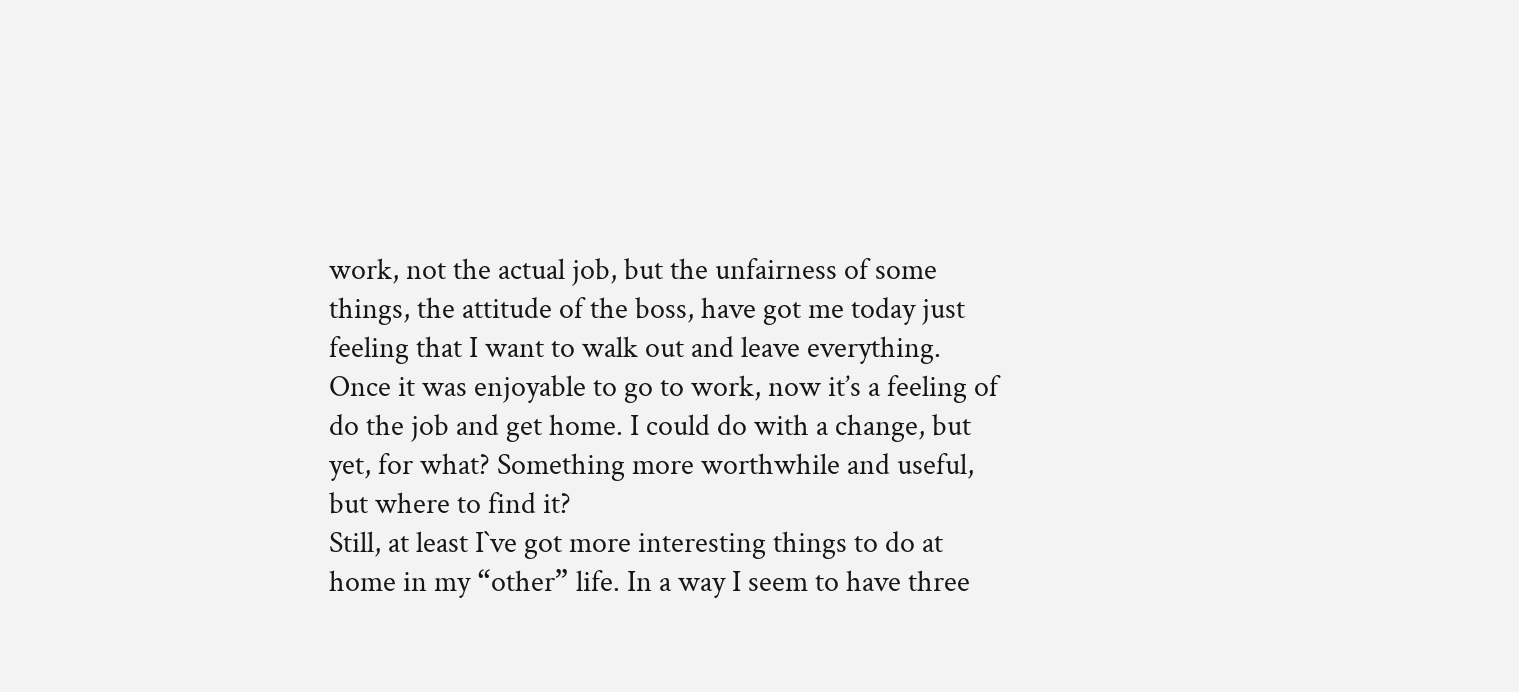work, not the actual job, but the unfairness of some things, the attitude of the boss, have got me today just feeling that I want to walk out and leave everything. Once it was enjoyable to go to work, now it’s a feeling of do the job and get home. I could do with a change, but yet, for what? Something more worthwhile and useful, but where to find it?
Still, at least I`ve got more interesting things to do at home in my “other” life. In a way I seem to have three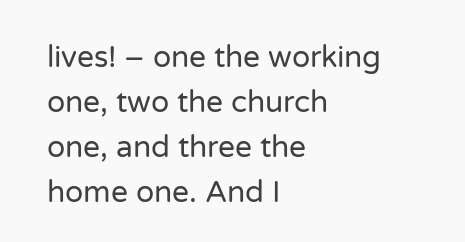lives! – one the working one, two the church one, and three the home one. And I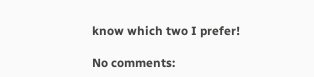know which two I prefer!

No comments: